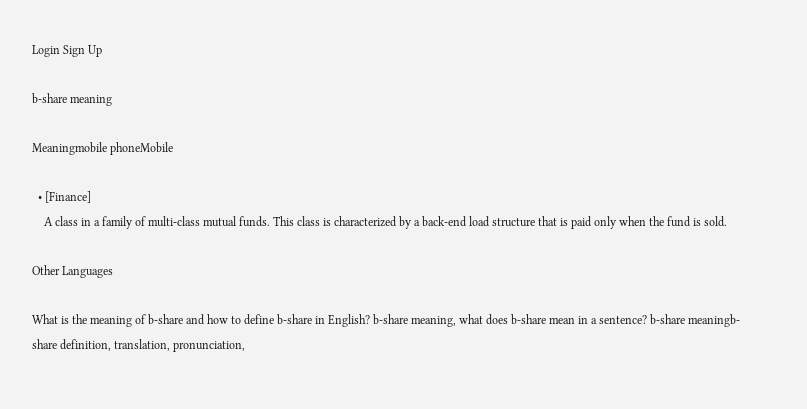Login Sign Up

b-share meaning

Meaningmobile phoneMobile

  • [Finance]
    A class in a family of multi-class mutual funds. This class is characterized by a back-end load structure that is paid only when the fund is sold.

Other Languages

What is the meaning of b-share and how to define b-share in English? b-share meaning, what does b-share mean in a sentence? b-share meaningb-share definition, translation, pronunciation,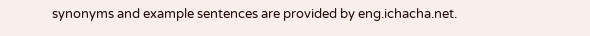synonyms and example sentences are provided by eng.ichacha.net.